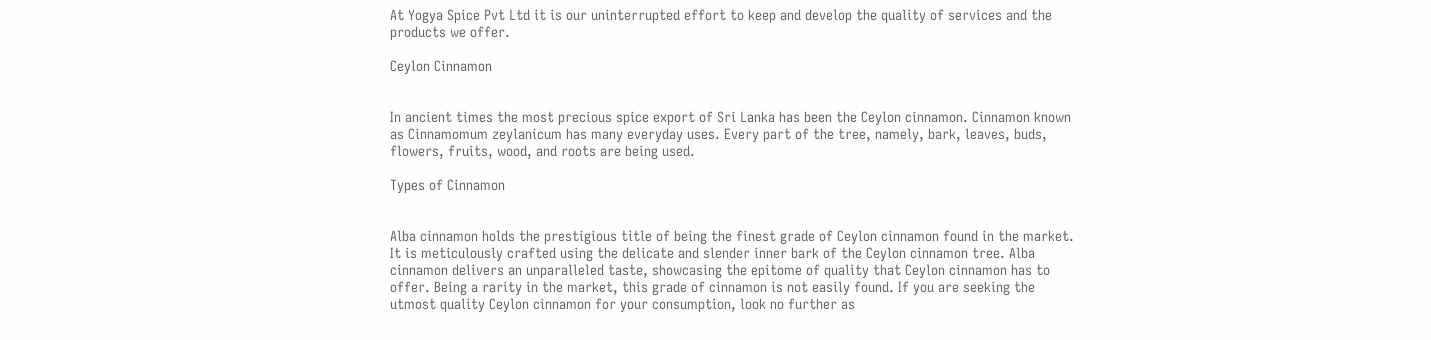At Yogya Spice Pvt Ltd it is our uninterrupted effort to keep and develop the quality of services and the products we offer.

Ceylon Cinnamon


In ancient times the most precious spice export of Sri Lanka has been the Ceylon cinnamon. Cinnamon known as Cinnamomum zeylanicum has many everyday uses. Every part of the tree, namely, bark, leaves, buds, flowers, fruits, wood, and roots are being used.

Types of Cinnamon


Alba cinnamon holds the prestigious title of being the finest grade of Ceylon cinnamon found in the market. It is meticulously crafted using the delicate and slender inner bark of the Ceylon cinnamon tree. Alba cinnamon delivers an unparalleled taste, showcasing the epitome of quality that Ceylon cinnamon has to offer. Being a rarity in the market, this grade of cinnamon is not easily found. If you are seeking the utmost quality Ceylon cinnamon for your consumption, look no further as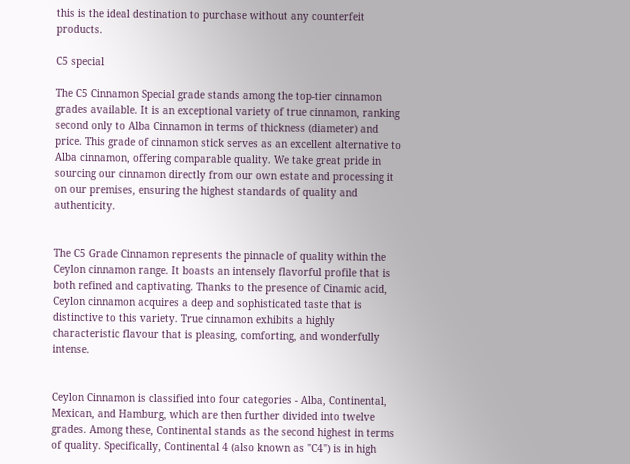this is the ideal destination to purchase without any counterfeit products.

C5 special

The C5 Cinnamon Special grade stands among the top-tier cinnamon grades available. It is an exceptional variety of true cinnamon, ranking second only to Alba Cinnamon in terms of thickness (diameter) and price. This grade of cinnamon stick serves as an excellent alternative to Alba cinnamon, offering comparable quality. We take great pride in sourcing our cinnamon directly from our own estate and processing it on our premises, ensuring the highest standards of quality and authenticity.


The C5 Grade Cinnamon represents the pinnacle of quality within the Ceylon cinnamon range. It boasts an intensely flavorful profile that is both refined and captivating. Thanks to the presence of Cinamic acid, Ceylon cinnamon acquires a deep and sophisticated taste that is distinctive to this variety. True cinnamon exhibits a highly characteristic flavour that is pleasing, comforting, and wonderfully intense.


Ceylon Cinnamon is classified into four categories - Alba, Continental, Mexican, and Hamburg, which are then further divided into twelve grades. Among these, Continental stands as the second highest in terms of quality. Specifically, Continental 4 (also known as "C4") is in high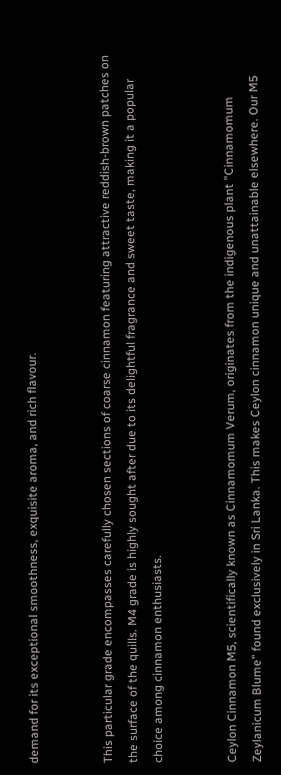demand for its exceptional smoothness, exquisite aroma, and rich flavour.


This particular grade encompasses carefully chosen sections of coarse cinnamon featuring attractive reddish-brown patches on the surface of the quills. M4 grade is highly sought after due to its delightful fragrance and sweet taste, making it a popular choice among cinnamon enthusiasts.


Ceylon Cinnamon M5, scientifically known as Cinnamomum Verum, originates from the indigenous plant "Cinnamomum Zeylanicum Blume" found exclusively in Sri Lanka. This makes Ceylon cinnamon unique and unattainable elsewhere. Our M5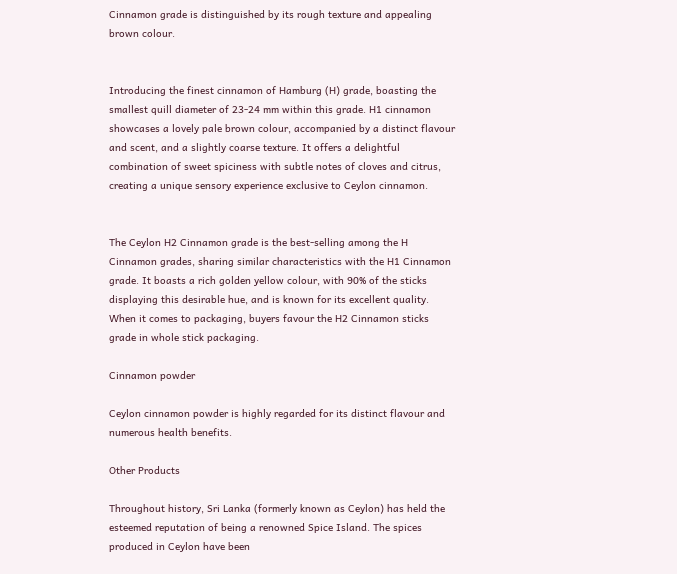Cinnamon grade is distinguished by its rough texture and appealing brown colour.


Introducing the finest cinnamon of Hamburg (H) grade, boasting the smallest quill diameter of 23-24 mm within this grade. H1 cinnamon showcases a lovely pale brown colour, accompanied by a distinct flavour and scent, and a slightly coarse texture. It offers a delightful combination of sweet spiciness with subtle notes of cloves and citrus, creating a unique sensory experience exclusive to Ceylon cinnamon.


The Ceylon H2 Cinnamon grade is the best-selling among the H Cinnamon grades, sharing similar characteristics with the H1 Cinnamon grade. It boasts a rich golden yellow colour, with 90% of the sticks displaying this desirable hue, and is known for its excellent quality. When it comes to packaging, buyers favour the H2 Cinnamon sticks grade in whole stick packaging.

Cinnamon powder

Ceylon cinnamon powder is highly regarded for its distinct flavour and numerous health benefits.

Other Products

Throughout history, Sri Lanka (formerly known as Ceylon) has held the esteemed reputation of being a renowned Spice Island. The spices produced in Ceylon have been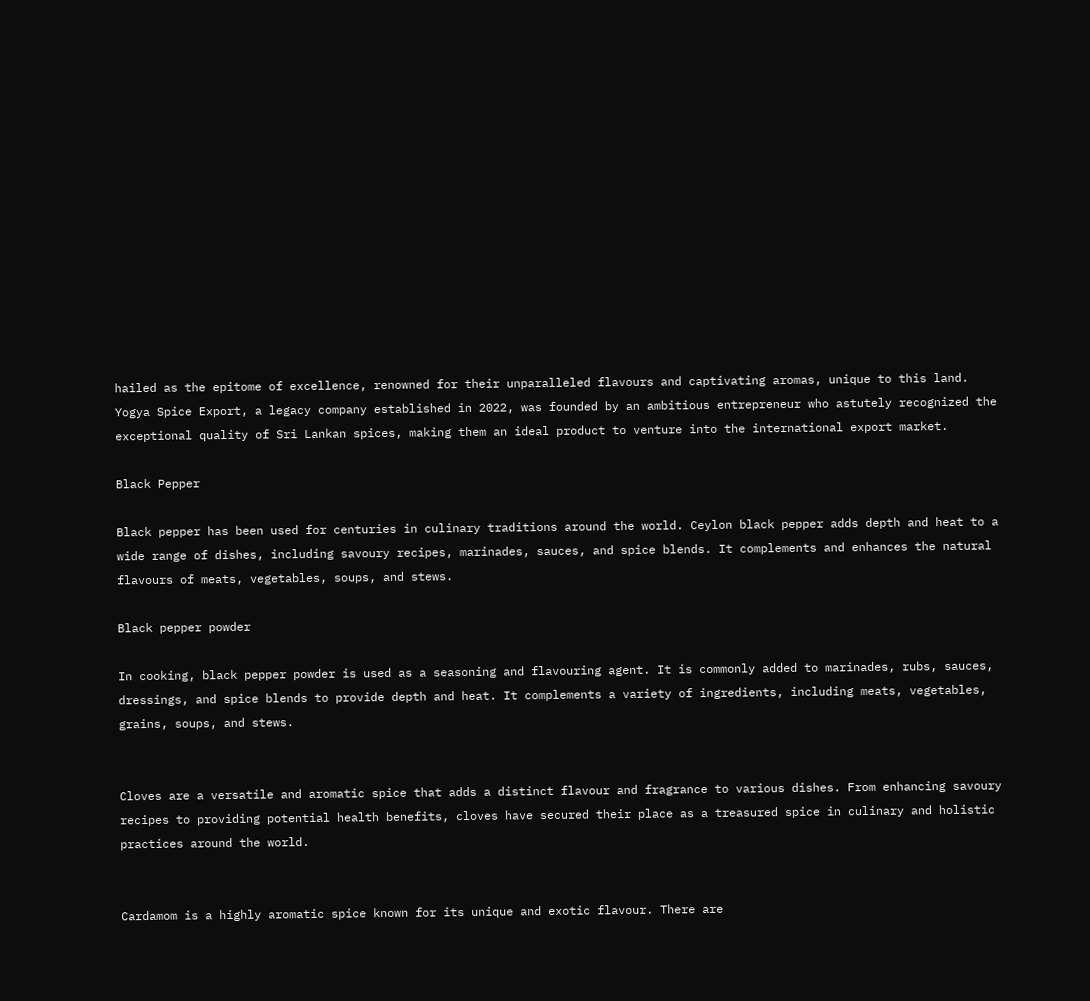hailed as the epitome of excellence, renowned for their unparalleled flavours and captivating aromas, unique to this land. Yogya Spice Export, a legacy company established in 2022, was founded by an ambitious entrepreneur who astutely recognized the exceptional quality of Sri Lankan spices, making them an ideal product to venture into the international export market.

Black Pepper

Black pepper has been used for centuries in culinary traditions around the world. Ceylon black pepper adds depth and heat to a wide range of dishes, including savoury recipes, marinades, sauces, and spice blends. It complements and enhances the natural flavours of meats, vegetables, soups, and stews.

Black pepper powder

In cooking, black pepper powder is used as a seasoning and flavouring agent. It is commonly added to marinades, rubs, sauces, dressings, and spice blends to provide depth and heat. It complements a variety of ingredients, including meats, vegetables, grains, soups, and stews.


Cloves are a versatile and aromatic spice that adds a distinct flavour and fragrance to various dishes. From enhancing savoury recipes to providing potential health benefits, cloves have secured their place as a treasured spice in culinary and holistic practices around the world.


Cardamom is a highly aromatic spice known for its unique and exotic flavour. There are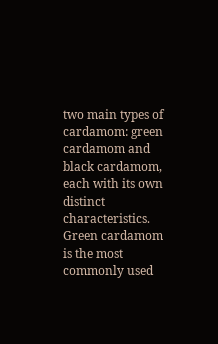two main types of cardamom: green cardamom and black cardamom, each with its own distinct characteristics. Green cardamom is the most commonly used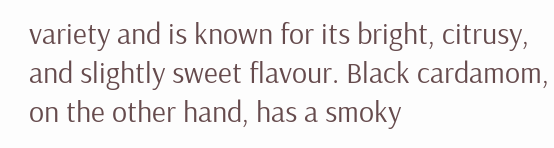variety and is known for its bright, citrusy, and slightly sweet flavour. Black cardamom, on the other hand, has a smoky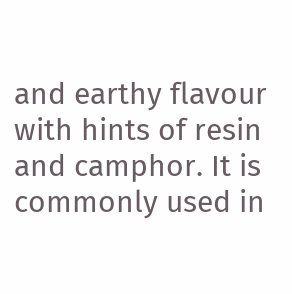and earthy flavour with hints of resin and camphor. It is commonly used in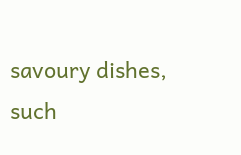savoury dishes, such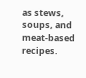as stews, soups, and meat-based recipes.